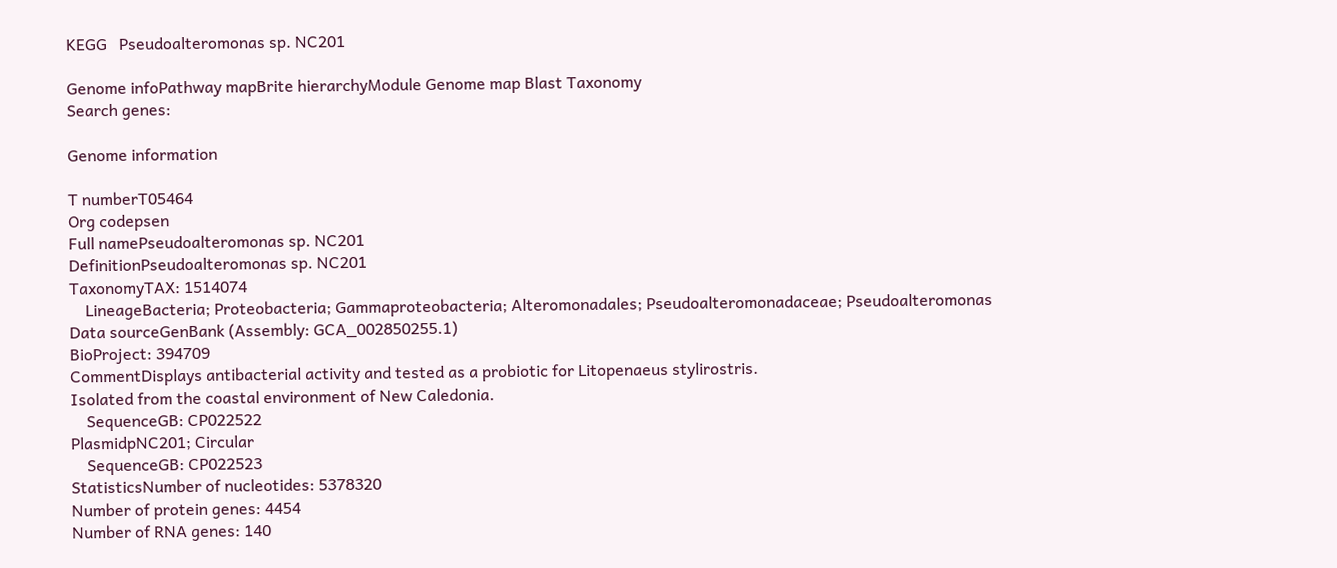KEGG   Pseudoalteromonas sp. NC201

Genome infoPathway mapBrite hierarchyModule Genome map Blast Taxonomy
Search genes:

Genome information

T numberT05464
Org codepsen
Full namePseudoalteromonas sp. NC201
DefinitionPseudoalteromonas sp. NC201
TaxonomyTAX: 1514074
    LineageBacteria; Proteobacteria; Gammaproteobacteria; Alteromonadales; Pseudoalteromonadaceae; Pseudoalteromonas
Data sourceGenBank (Assembly: GCA_002850255.1)
BioProject: 394709
CommentDisplays antibacterial activity and tested as a probiotic for Litopenaeus stylirostris.
Isolated from the coastal environment of New Caledonia.
    SequenceGB: CP022522
PlasmidpNC201; Circular
    SequenceGB: CP022523
StatisticsNumber of nucleotides: 5378320
Number of protein genes: 4454
Number of RNA genes: 140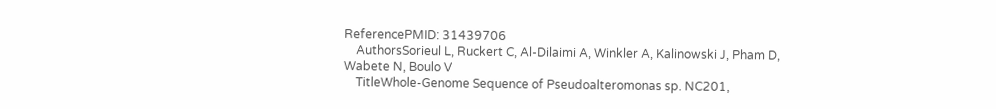ReferencePMID: 31439706
    AuthorsSorieul L, Ruckert C, Al-Dilaimi A, Winkler A, Kalinowski J, Pham D, Wabete N, Boulo V
    TitleWhole-Genome Sequence of Pseudoalteromonas sp. NC201,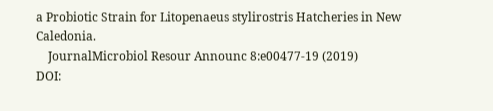a Probiotic Strain for Litopenaeus stylirostris Hatcheries in New Caledonia.
    JournalMicrobiol Resour Announc 8:e00477-19 (2019)
DOI: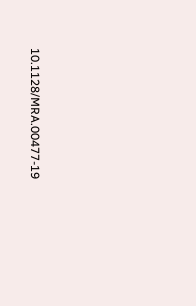10.1128/MRA.00477-19